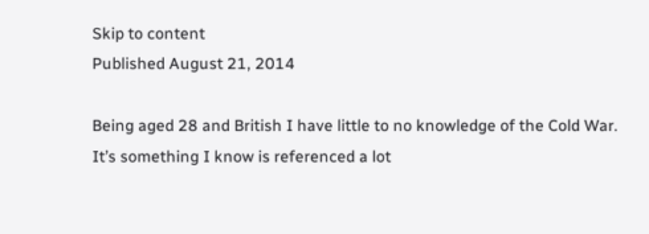Skip to content
Published August 21, 2014

Being aged 28 and British I have little to no knowledge of the Cold War. It’s something I know is referenced a lot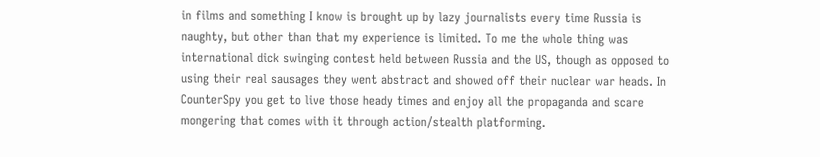in films and something I know is brought up by lazy journalists every time Russia is naughty, but other than that my experience is limited. To me the whole thing was international dick swinging contest held between Russia and the US, though as opposed to using their real sausages they went abstract and showed off their nuclear war heads. In CounterSpy you get to live those heady times and enjoy all the propaganda and scare mongering that comes with it through action/stealth platforming.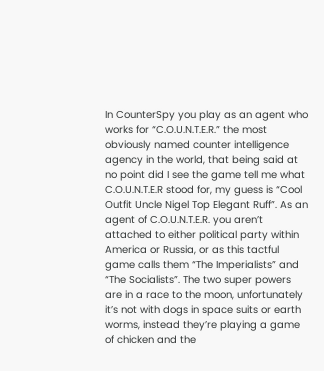In CounterSpy you play as an agent who works for “C.O.U.N.T.E.R.” the most obviously named counter intelligence agency in the world, that being said at no point did I see the game tell me what C.O.U.N.T.E.R stood for, my guess is “Cool Outfit Uncle Nigel Top Elegant Ruff”. As an agent of C.O.U.N.T.E.R. you aren’t attached to either political party within America or Russia, or as this tactful game calls them “The Imperialists” and “The Socialists”. The two super powers are in a race to the moon, unfortunately it’s not with dogs in space suits or earth worms, instead they’re playing a game of chicken and the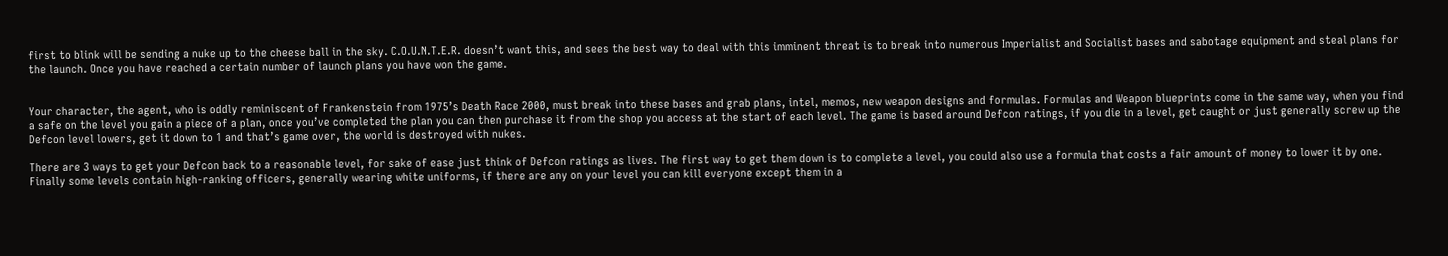first to blink will be sending a nuke up to the cheese ball in the sky. C.O.U.N.T.E.R. doesn’t want this, and sees the best way to deal with this imminent threat is to break into numerous Imperialist and Socialist bases and sabotage equipment and steal plans for the launch. Once you have reached a certain number of launch plans you have won the game.


Your character, the agent, who is oddly reminiscent of Frankenstein from 1975’s Death Race 2000, must break into these bases and grab plans, intel, memos, new weapon designs and formulas. Formulas and Weapon blueprints come in the same way, when you find a safe on the level you gain a piece of a plan, once you’ve completed the plan you can then purchase it from the shop you access at the start of each level. The game is based around Defcon ratings, if you die in a level, get caught or just generally screw up the Defcon level lowers, get it down to 1 and that’s game over, the world is destroyed with nukes.

There are 3 ways to get your Defcon back to a reasonable level, for sake of ease just think of Defcon ratings as lives. The first way to get them down is to complete a level, you could also use a formula that costs a fair amount of money to lower it by one. Finally some levels contain high-ranking officers, generally wearing white uniforms, if there are any on your level you can kill everyone except them in a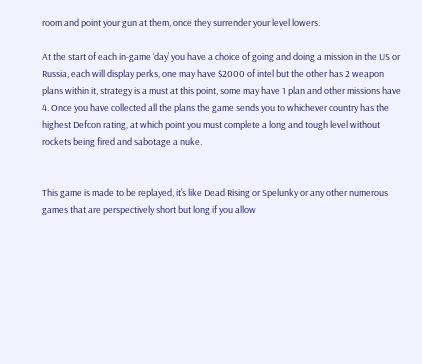room and point your gun at them, once they surrender your level lowers.

At the start of each in-game ‘day’ you have a choice of going and doing a mission in the US or Russia, each will display perks, one may have $2000 of intel but the other has 2 weapon plans within it, strategy is a must at this point, some may have 1 plan and other missions have 4. Once you have collected all the plans the game sends you to whichever country has the highest Defcon rating, at which point you must complete a long and tough level without rockets being fired and sabotage a nuke.


This game is made to be replayed, it’s like Dead Rising or Spelunky or any other numerous games that are perspectively short but long if you allow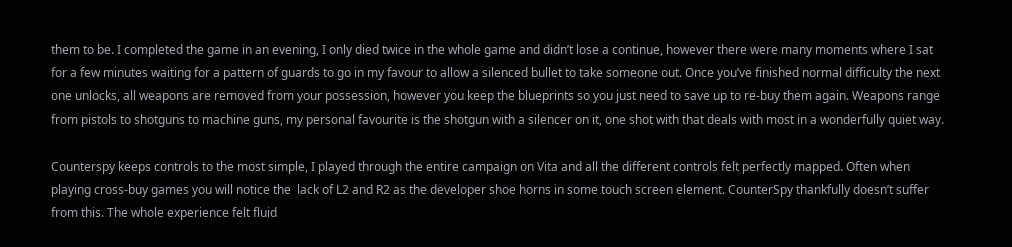them to be. I completed the game in an evening, I only died twice in the whole game and didn’t lose a continue, however there were many moments where I sat for a few minutes waiting for a pattern of guards to go in my favour to allow a silenced bullet to take someone out. Once you’ve finished normal difficulty the next one unlocks, all weapons are removed from your possession, however you keep the blueprints so you just need to save up to re-buy them again. Weapons range from pistols to shotguns to machine guns, my personal favourite is the shotgun with a silencer on it, one shot with that deals with most in a wonderfully quiet way.

Counterspy keeps controls to the most simple, I played through the entire campaign on Vita and all the different controls felt perfectly mapped. Often when playing cross-buy games you will notice the  lack of L2 and R2 as the developer shoe horns in some touch screen element. CounterSpy thankfully doesn’t suffer from this. The whole experience felt fluid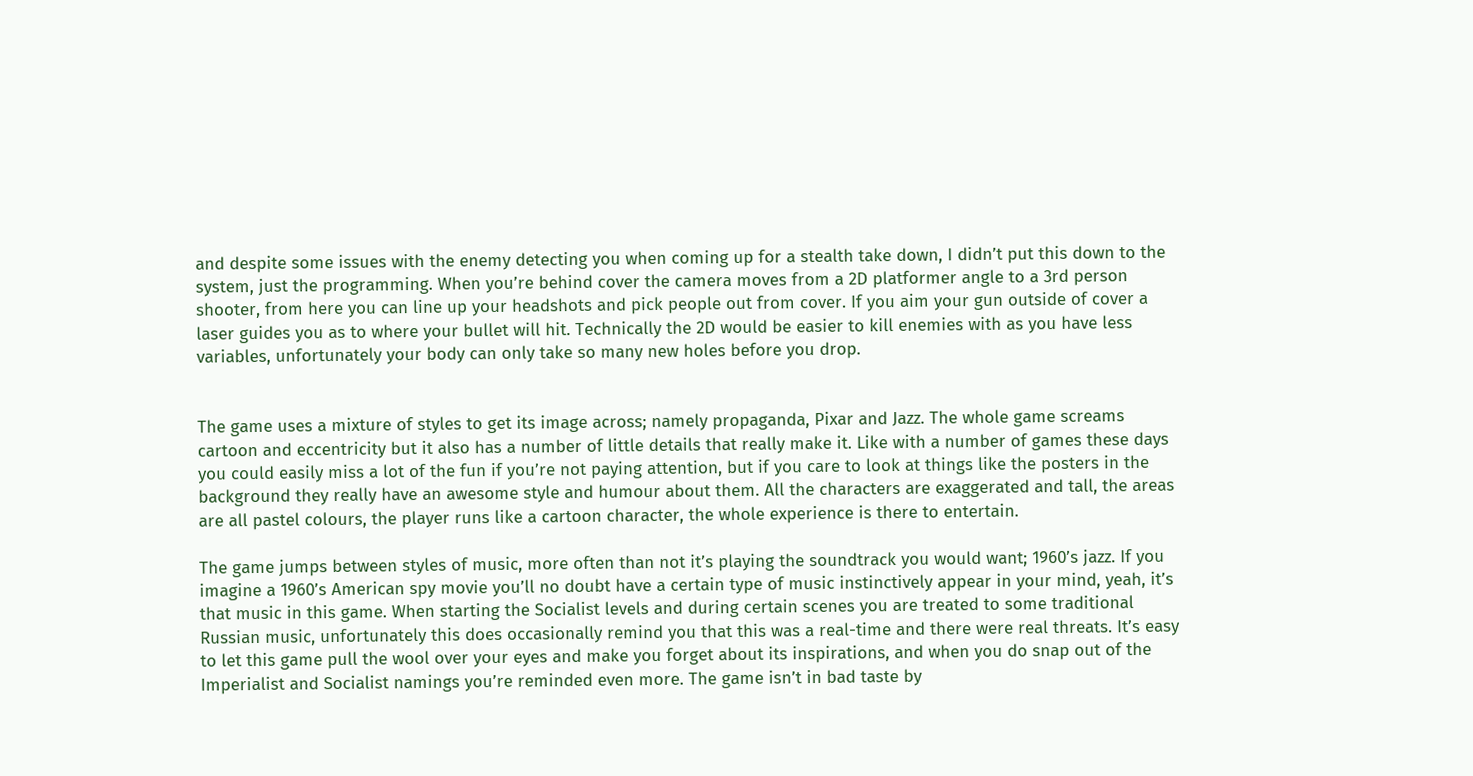and despite some issues with the enemy detecting you when coming up for a stealth take down, I didn’t put this down to the system, just the programming. When you’re behind cover the camera moves from a 2D platformer angle to a 3rd person shooter, from here you can line up your headshots and pick people out from cover. If you aim your gun outside of cover a laser guides you as to where your bullet will hit. Technically the 2D would be easier to kill enemies with as you have less variables, unfortunately your body can only take so many new holes before you drop.


The game uses a mixture of styles to get its image across; namely propaganda, Pixar and Jazz. The whole game screams cartoon and eccentricity but it also has a number of little details that really make it. Like with a number of games these days you could easily miss a lot of the fun if you’re not paying attention, but if you care to look at things like the posters in the background they really have an awesome style and humour about them. All the characters are exaggerated and tall, the areas are all pastel colours, the player runs like a cartoon character, the whole experience is there to entertain.

The game jumps between styles of music, more often than not it’s playing the soundtrack you would want; 1960’s jazz. If you imagine a 1960’s American spy movie you’ll no doubt have a certain type of music instinctively appear in your mind, yeah, it’s that music in this game. When starting the Socialist levels and during certain scenes you are treated to some traditional Russian music, unfortunately this does occasionally remind you that this was a real-time and there were real threats. It’s easy to let this game pull the wool over your eyes and make you forget about its inspirations, and when you do snap out of the Imperialist and Socialist namings you’re reminded even more. The game isn’t in bad taste by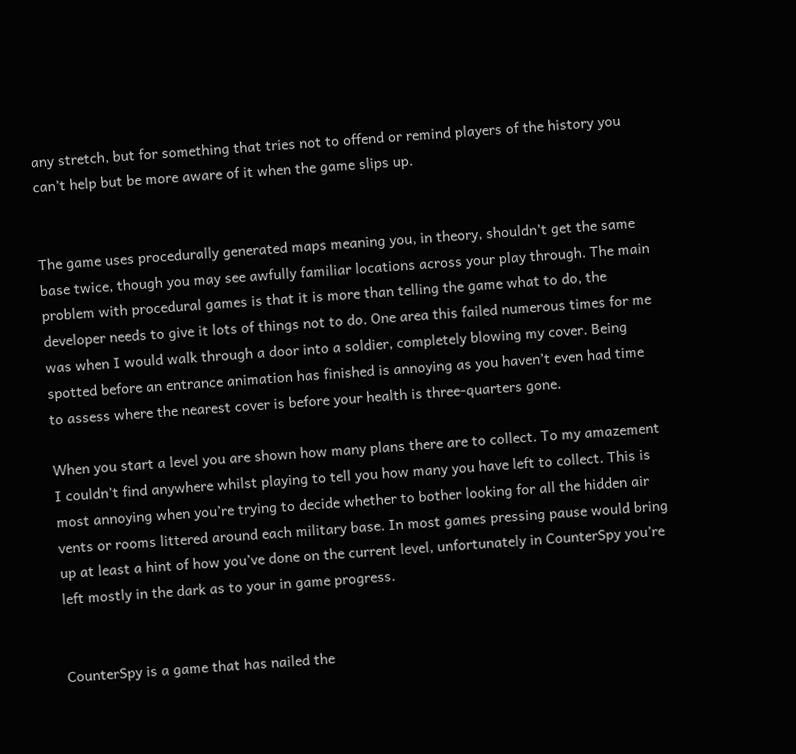any stretch, but for something that tries not to offend or remind players of the history you can’t help but be more aware of it when the game slips up.


The game uses procedurally generated maps meaning you, in theory, shouldn’t get the same base twice, though you may see awfully familiar locations across your play through. The main problem with procedural games is that it is more than telling the game what to do, the developer needs to give it lots of things not to do. One area this failed numerous times for me was when I would walk through a door into a soldier, completely blowing my cover. Being spotted before an entrance animation has finished is annoying as you haven’t even had time to assess where the nearest cover is before your health is three-quarters gone.

When you start a level you are shown how many plans there are to collect. To my amazement I couldn’t find anywhere whilst playing to tell you how many you have left to collect. This is most annoying when you’re trying to decide whether to bother looking for all the hidden air vents or rooms littered around each military base. In most games pressing pause would bring up at least a hint of how you’ve done on the current level, unfortunately in CounterSpy you’re left mostly in the dark as to your in game progress.


CounterSpy is a game that has nailed the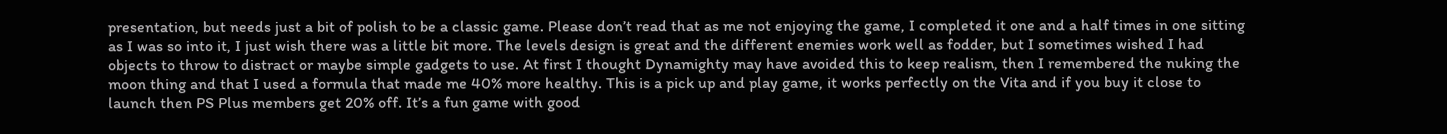presentation, but needs just a bit of polish to be a classic game. Please don’t read that as me not enjoying the game, I completed it one and a half times in one sitting as I was so into it, I just wish there was a little bit more. The levels design is great and the different enemies work well as fodder, but I sometimes wished I had objects to throw to distract or maybe simple gadgets to use. At first I thought Dynamighty may have avoided this to keep realism, then I remembered the nuking the moon thing and that I used a formula that made me 40% more healthy. This is a pick up and play game, it works perfectly on the Vita and if you buy it close to launch then PS Plus members get 20% off. It’s a fun game with good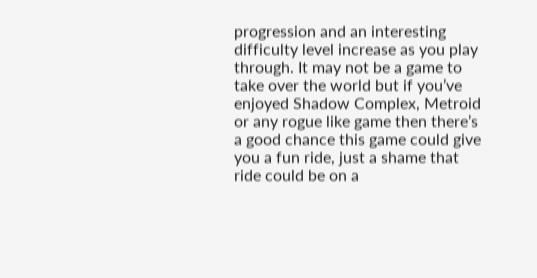progression and an interesting difficulty level increase as you play through. It may not be a game to take over the world but if you’ve enjoyed Shadow Complex, Metroid or any rogue like game then there’s a good chance this game could give you a fun ride, just a shame that ride could be on a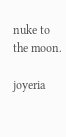nuke to the moon.

joyeria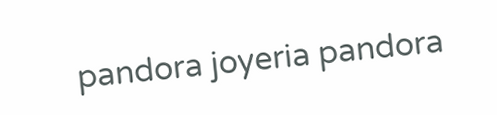pandora joyeria pandora